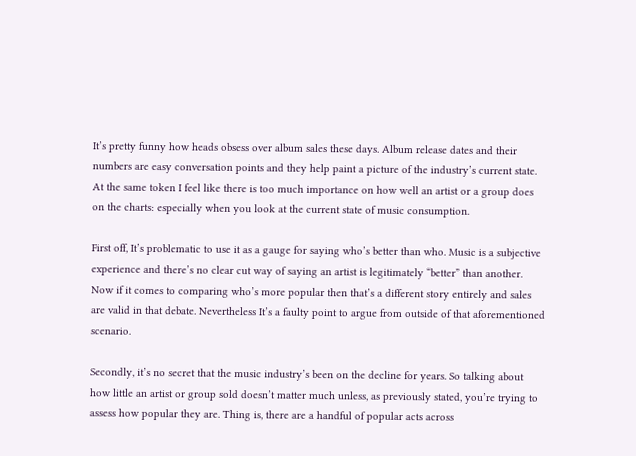It’s pretty funny how heads obsess over album sales these days. Album release dates and their numbers are easy conversation points and they help paint a picture of the industry’s current state. At the same token I feel like there is too much importance on how well an artist or a group does on the charts: especially when you look at the current state of music consumption.

First off, It’s problematic to use it as a gauge for saying who’s better than who. Music is a subjective experience and there’s no clear cut way of saying an artist is legitimately “better” than another. Now if it comes to comparing who’s more popular then that’s a different story entirely and sales are valid in that debate. Nevertheless It’s a faulty point to argue from outside of that aforementioned scenario.

Secondly, it’s no secret that the music industry’s been on the decline for years. So talking about how little an artist or group sold doesn’t matter much unless, as previously stated, you’re trying to assess how popular they are. Thing is, there are a handful of popular acts across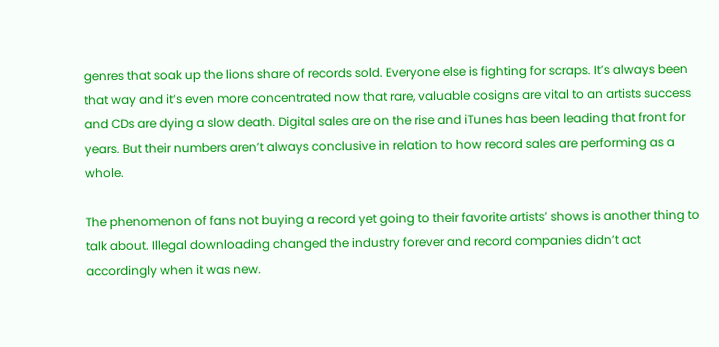genres that soak up the lions share of records sold. Everyone else is fighting for scraps. It’s always been that way and it’s even more concentrated now that rare, valuable cosigns are vital to an artists success and CDs are dying a slow death. Digital sales are on the rise and iTunes has been leading that front for years. But their numbers aren’t always conclusive in relation to how record sales are performing as a whole.

The phenomenon of fans not buying a record yet going to their favorite artists’ shows is another thing to talk about. Illegal downloading changed the industry forever and record companies didn’t act accordingly when it was new.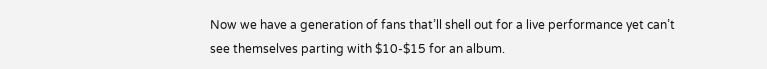Now we have a generation of fans that’ll shell out for a live performance yet can’t see themselves parting with $10-$15 for an album.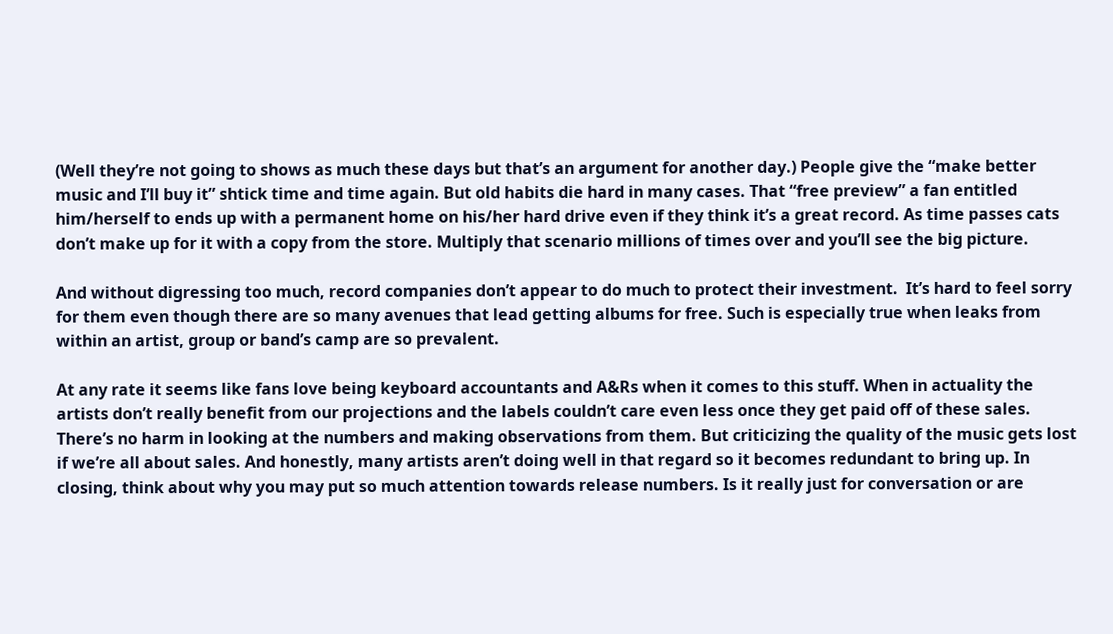(Well they’re not going to shows as much these days but that’s an argument for another day.) People give the “make better music and I’ll buy it” shtick time and time again. But old habits die hard in many cases. That “free preview” a fan entitled him/herself to ends up with a permanent home on his/her hard drive even if they think it’s a great record. As time passes cats don’t make up for it with a copy from the store. Multiply that scenario millions of times over and you’ll see the big picture.

And without digressing too much, record companies don’t appear to do much to protect their investment.  It’s hard to feel sorry for them even though there are so many avenues that lead getting albums for free. Such is especially true when leaks from within an artist, group or band’s camp are so prevalent.

At any rate it seems like fans love being keyboard accountants and A&Rs when it comes to this stuff. When in actuality the artists don’t really benefit from our projections and the labels couldn’t care even less once they get paid off of these sales. There’s no harm in looking at the numbers and making observations from them. But criticizing the quality of the music gets lost if we’re all about sales. And honestly, many artists aren’t doing well in that regard so it becomes redundant to bring up. In closing, think about why you may put so much attention towards release numbers. Is it really just for conversation or are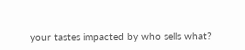your tastes impacted by who sells what?